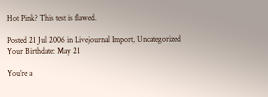Hot Pink? This test is flawed.

Posted 21 Jul 2006 in Livejournal Import, Uncategorized
Your Birthdate: May 21

You’re a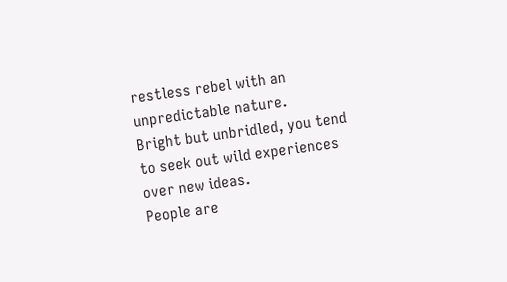restless rebel with an unpredictable nature.
Bright but unbridled, you tend to seek out wild experiences over new ideas.
People are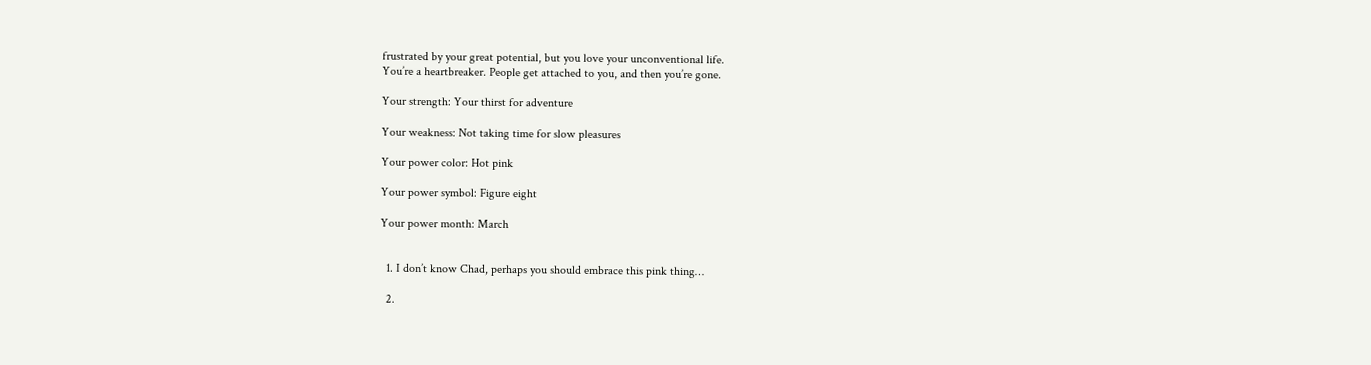frustrated by your great potential, but you love your unconventional life.
You’re a heartbreaker. People get attached to you, and then you’re gone.

Your strength: Your thirst for adventure

Your weakness: Not taking time for slow pleasures

Your power color: Hot pink

Your power symbol: Figure eight

Your power month: March


  1. I don’t know Chad, perhaps you should embrace this pink thing…

  2.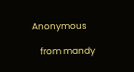Anonymous

    from mandy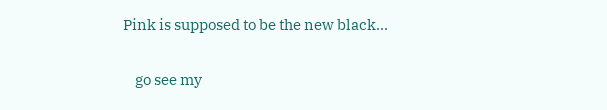Pink is supposed to be the new black…

    go see my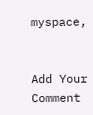myspace,


Add Your Comment